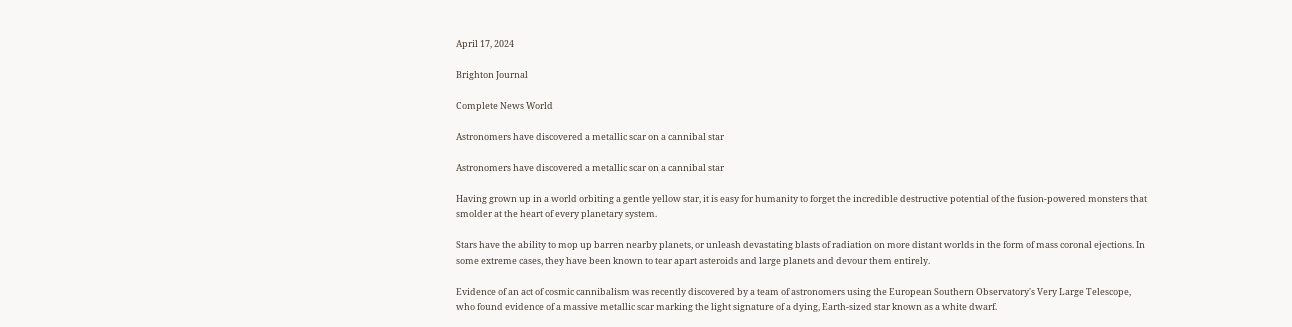April 17, 2024

Brighton Journal

Complete News World

Astronomers have discovered a metallic scar on a cannibal star

Astronomers have discovered a metallic scar on a cannibal star

Having grown up in a world orbiting a gentle yellow star, it is easy for humanity to forget the incredible destructive potential of the fusion-powered monsters that smolder at the heart of every planetary system.

Stars have the ability to mop up barren nearby planets, or unleash devastating blasts of radiation on more distant worlds in the form of mass coronal ejections. In some extreme cases, they have been known to tear apart asteroids and large planets and devour them entirely.

Evidence of an act of cosmic cannibalism was recently discovered by a team of astronomers using the European Southern Observatory's Very Large Telescope, who found evidence of a massive metallic scar marking the light signature of a dying, Earth-sized star known as a white dwarf.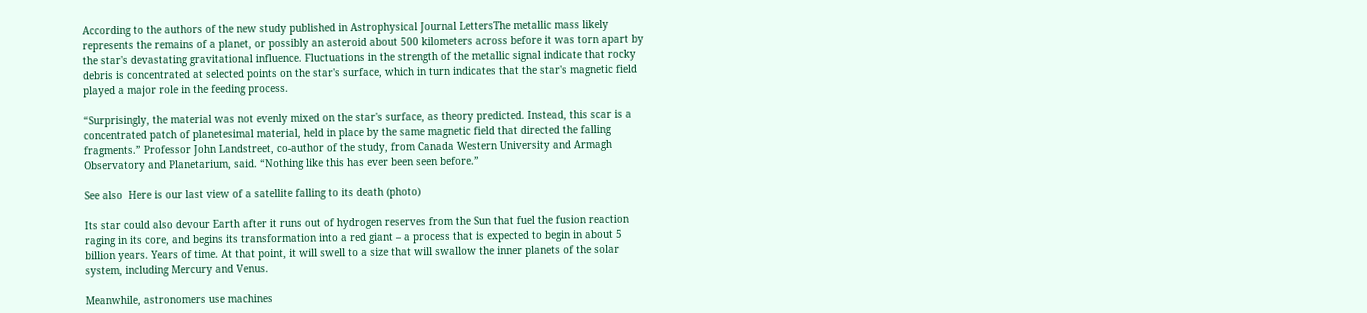According to the authors of the new study published in Astrophysical Journal LettersThe metallic mass likely represents the remains of a planet, or possibly an asteroid about 500 kilometers across before it was torn apart by the star's devastating gravitational influence. Fluctuations in the strength of the metallic signal indicate that rocky debris is concentrated at selected points on the star's surface, which in turn indicates that the star's magnetic field played a major role in the feeding process.

“Surprisingly, the material was not evenly mixed on the star's surface, as theory predicted. Instead, this scar is a concentrated patch of planetesimal material, held in place by the same magnetic field that directed the falling fragments.” Professor John Landstreet, co-author of the study, from Canada Western University and Armagh Observatory and Planetarium, said. “Nothing like this has ever been seen before.”

See also  Here is our last view of a satellite falling to its death (photo)

Its star could also devour Earth after it runs out of hydrogen reserves from the Sun that fuel the fusion reaction raging in its core, and begins its transformation into a red giant – a process that is expected to begin in about 5 billion years. Years of time. At that point, it will swell to a size that will swallow the inner planets of the solar system, including Mercury and Venus.

Meanwhile, astronomers use machines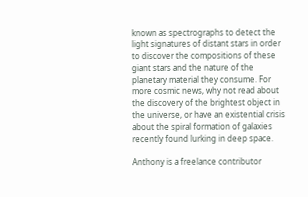known as spectrographs to detect the light signatures of distant stars in order to discover the compositions of these giant stars and the nature of the planetary material they consume. For more cosmic news, why not read about the discovery of the brightest object in the universe, or have an existential crisis about the spiral formation of galaxies recently found lurking in deep space.

Anthony is a freelance contributor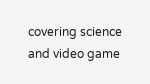covering science and video game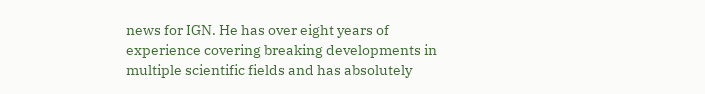news for IGN. He has over eight years of experience covering breaking developments in multiple scientific fields and has absolutely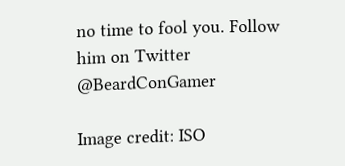no time to fool you. Follow him on Twitter @BeardConGamer

Image credit: ISO